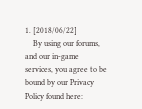1. [2018/06/22]
    By using our forums, and our in-game services, you agree to be bound by our Privacy Policy found here: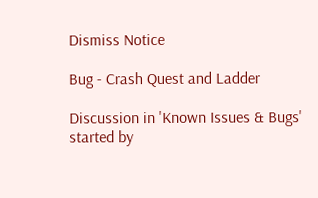Dismiss Notice

Bug - Crash Quest and Ladder

Discussion in 'Known Issues & Bugs' started by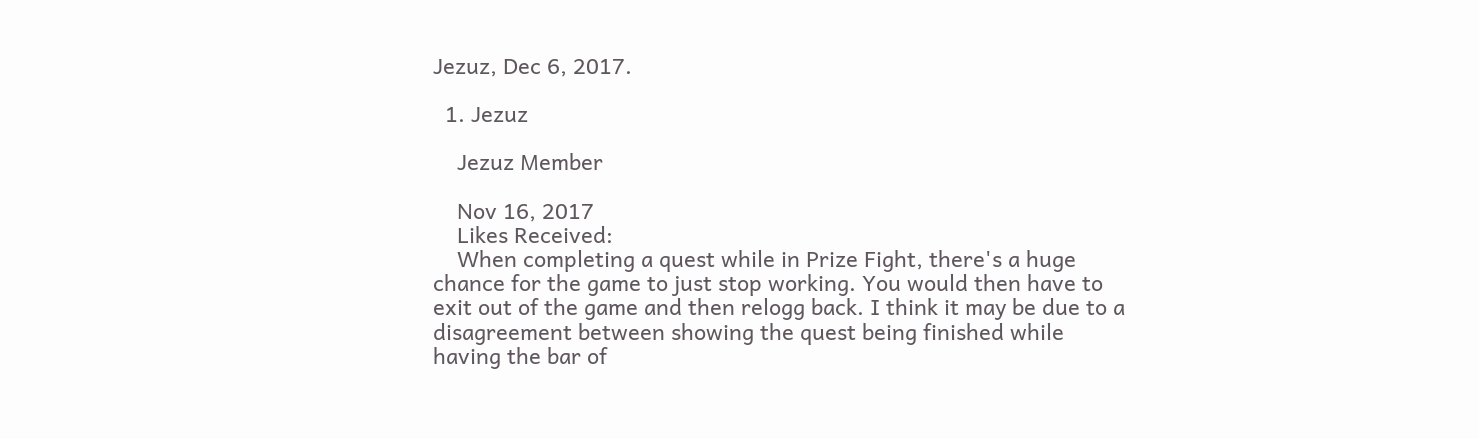Jezuz, Dec 6, 2017.

  1. Jezuz

    Jezuz Member

    Nov 16, 2017
    Likes Received:
    When completing a quest while in Prize Fight, there's a huge chance for the game to just stop working. You would then have to exit out of the game and then relogg back. I think it may be due to a disagreement between showing the quest being finished while having the bar of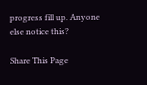progress fill up. Anyone else notice this?

Share This Page